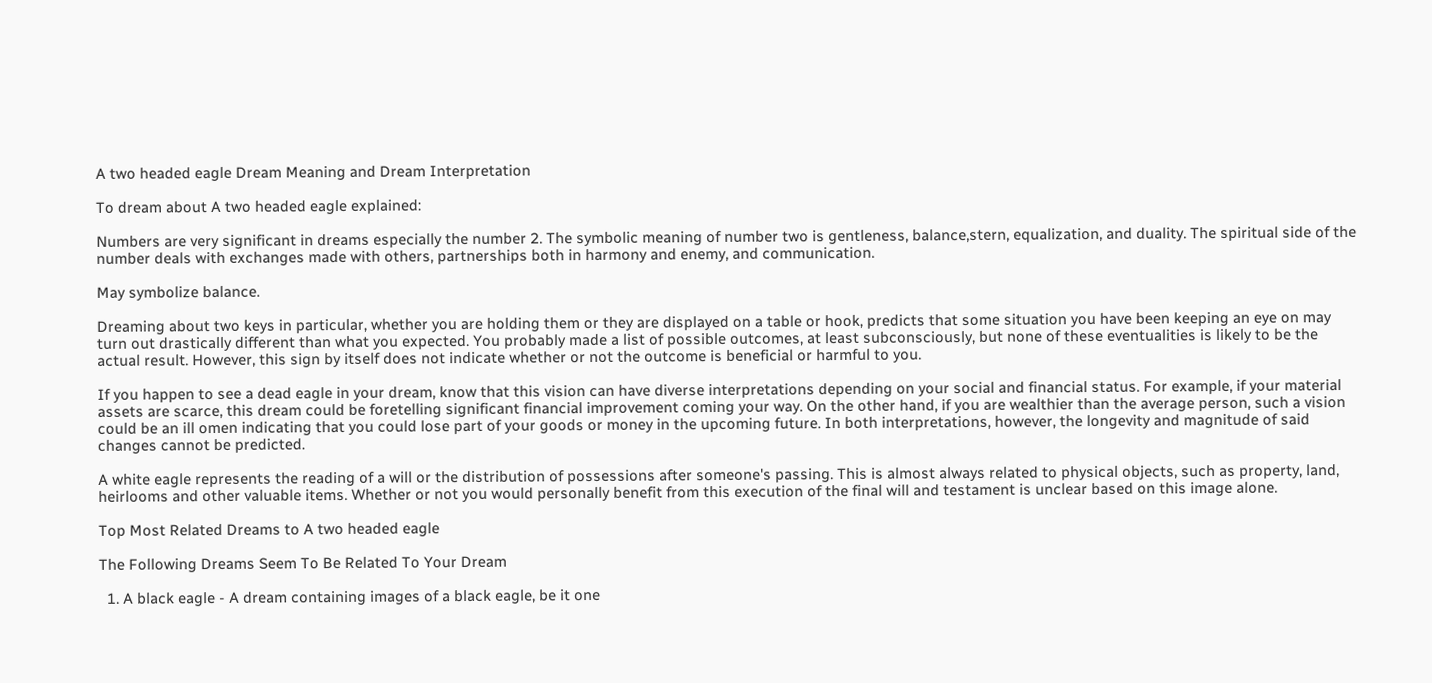A two headed eagle Dream Meaning and Dream Interpretation

To dream about A two headed eagle explained:

Numbers are very significant in dreams especially the number 2. The symbolic meaning of number two is gentleness, balance,stern, equalization, and duality. The spiritual side of the number deals with exchanges made with others, partnerships both in harmony and enemy, and communication.

May symbolize balance.

Dreaming about two keys in particular, whether you are holding them or they are displayed on a table or hook, predicts that some situation you have been keeping an eye on may turn out drastically different than what you expected. You probably made a list of possible outcomes, at least subconsciously, but none of these eventualities is likely to be the actual result. However, this sign by itself does not indicate whether or not the outcome is beneficial or harmful to you.

If you happen to see a dead eagle in your dream, know that this vision can have diverse interpretations depending on your social and financial status. For example, if your material assets are scarce, this dream could be foretelling significant financial improvement coming your way. On the other hand, if you are wealthier than the average person, such a vision could be an ill omen indicating that you could lose part of your goods or money in the upcoming future. In both interpretations, however, the longevity and magnitude of said changes cannot be predicted.

A white eagle represents the reading of a will or the distribution of possessions after someone's passing. This is almost always related to physical objects, such as property, land, heirlooms and other valuable items. Whether or not you would personally benefit from this execution of the final will and testament is unclear based on this image alone.

Top Most Related Dreams to A two headed eagle

The Following Dreams Seem To Be Related To Your Dream

  1. A black eagle - A dream containing images of a black eagle, be it one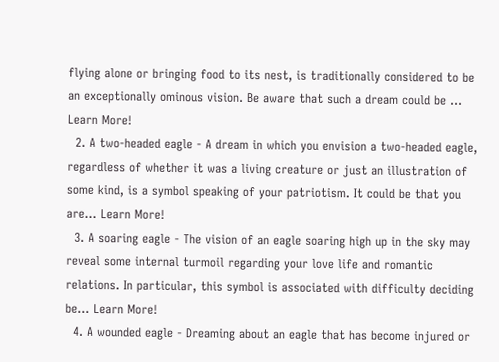flying alone or bringing food to its nest, is traditionally considered to be an exceptionally ominous vision. Be aware that such a dream could be ... Learn More!
  2. A two-headed eagle - A dream in which you envision a two-headed eagle, regardless of whether it was a living creature or just an illustration of some kind, is a symbol speaking of your patriotism. It could be that you are... Learn More!
  3. A soaring eagle - The vision of an eagle soaring high up in the sky may reveal some internal turmoil regarding your love life and romantic relations. In particular, this symbol is associated with difficulty deciding be... Learn More!
  4. A wounded eagle - Dreaming about an eagle that has become injured or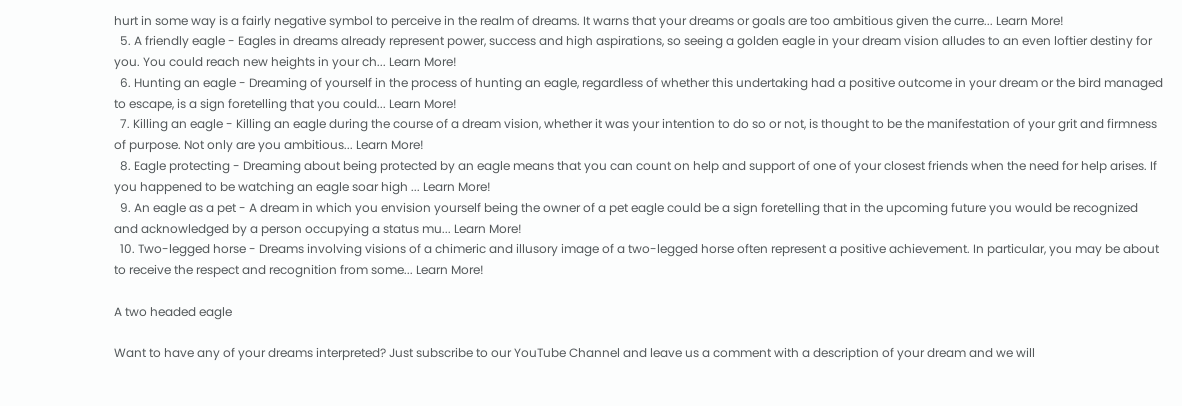hurt in some way is a fairly negative symbol to perceive in the realm of dreams. It warns that your dreams or goals are too ambitious given the curre... Learn More!
  5. A friendly eagle - Eagles in dreams already represent power, success and high aspirations, so seeing a golden eagle in your dream vision alludes to an even loftier destiny for you. You could reach new heights in your ch... Learn More!
  6. Hunting an eagle - Dreaming of yourself in the process of hunting an eagle, regardless of whether this undertaking had a positive outcome in your dream or the bird managed to escape, is a sign foretelling that you could... Learn More!
  7. Killing an eagle - Killing an eagle during the course of a dream vision, whether it was your intention to do so or not, is thought to be the manifestation of your grit and firmness of purpose. Not only are you ambitious... Learn More!
  8. Eagle protecting - Dreaming about being protected by an eagle means that you can count on help and support of one of your closest friends when the need for help arises. If you happened to be watching an eagle soar high ... Learn More!
  9. An eagle as a pet - A dream in which you envision yourself being the owner of a pet eagle could be a sign foretelling that in the upcoming future you would be recognized and acknowledged by a person occupying a status mu... Learn More!
  10. Two-legged horse - Dreams involving visions of a chimeric and illusory image of a two-legged horse often represent a positive achievement. In particular, you may be about to receive the respect and recognition from some... Learn More!

A two headed eagle

Want to have any of your dreams interpreted? Just subscribe to our YouTube Channel and leave us a comment with a description of your dream and we will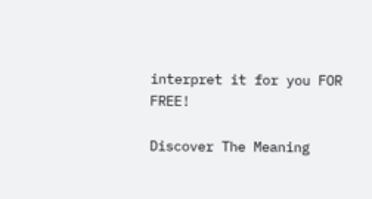interpret it for you FOR FREE!

Discover The Meaning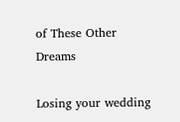of These Other Dreams

Losing your wedding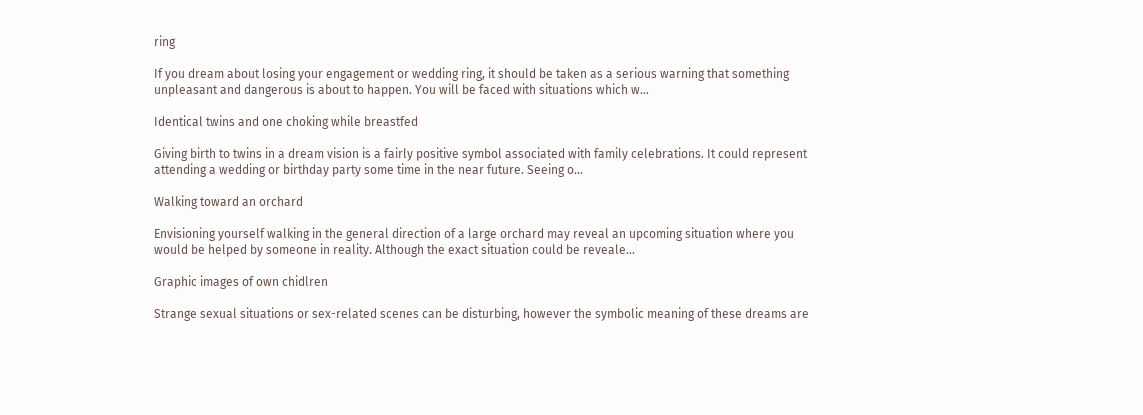ring

If you dream about losing your engagement or wedding ring, it should be taken as a serious warning that something unpleasant and dangerous is about to happen. You will be faced with situations which w...

Identical twins and one choking while breastfed

Giving birth to twins in a dream vision is a fairly positive symbol associated with family celebrations. It could represent attending a wedding or birthday party some time in the near future. Seeing o...

Walking toward an orchard

Envisioning yourself walking in the general direction of a large orchard may reveal an upcoming situation where you would be helped by someone in reality. Although the exact situation could be reveale...

Graphic images of own chidlren

Strange sexual situations or sex-related scenes can be disturbing, however the symbolic meaning of these dreams are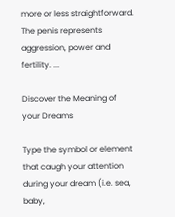more or less straightforward. The penis represents aggression, power and fertility. ...

Discover the Meaning of your Dreams

Type the symbol or element that caugh your attention during your dream (i.e. sea, baby,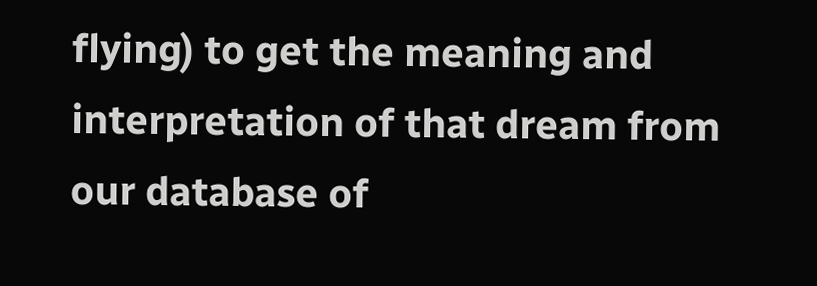flying) to get the meaning and interpretation of that dream from our database of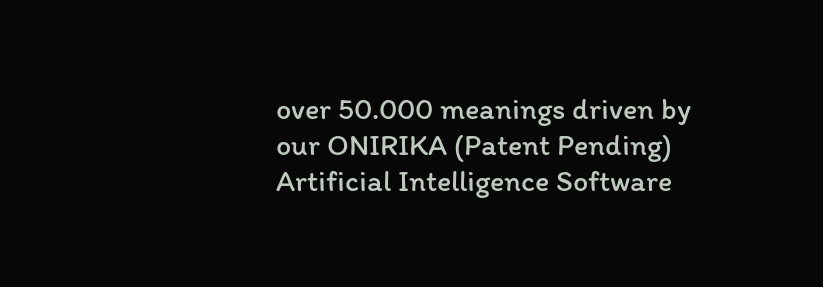over 50.000 meanings driven by our ONIRIKA (Patent Pending) Artificial Intelligence Software